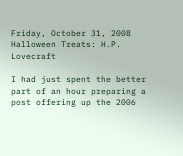Friday, October 31, 2008 Halloween Treats: H.P. Lovecraft

I had just spent the better part of an hour preparing a post offering up the 2006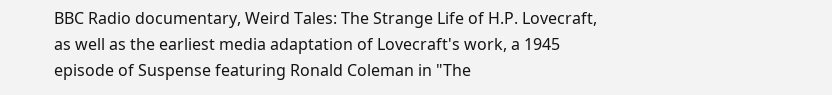BBC Radio documentary, Weird Tales: The Strange Life of H.P. Lovecraft, as well as the earliest media adaptation of Lovecraft's work, a 1945 episode of Suspense featuring Ronald Coleman in "The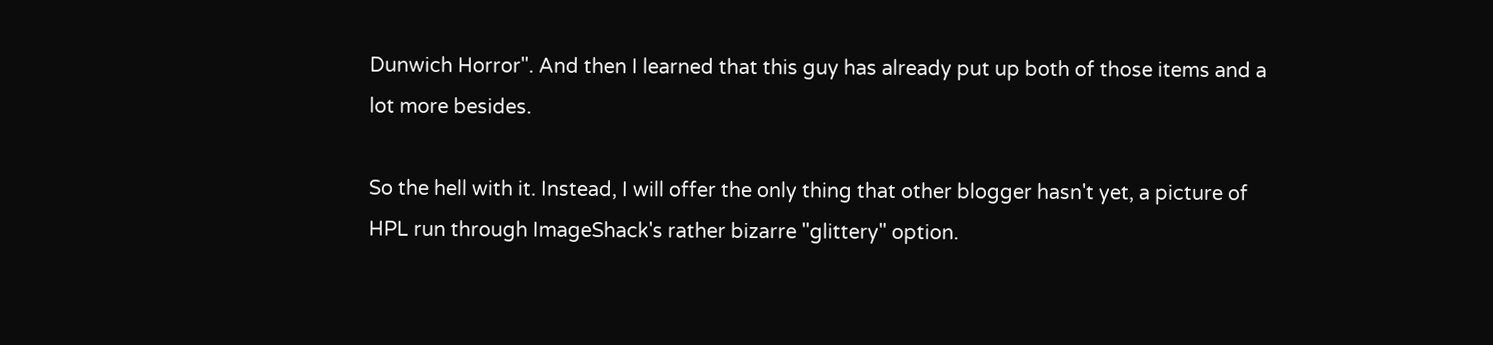Dunwich Horror". And then I learned that this guy has already put up both of those items and a lot more besides.

So the hell with it. Instead, I will offer the only thing that other blogger hasn't yet, a picture of HPL run through ImageShack's rather bizarre "glittery" option.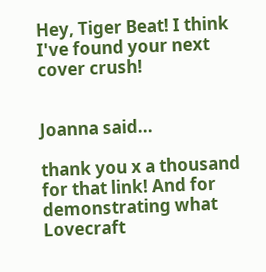Hey, Tiger Beat! I think I've found your next cover crush!


Joanna said...

thank you x a thousand for that link! And for demonstrating what Lovecraft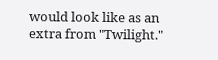would look like as an extra from "Twilight."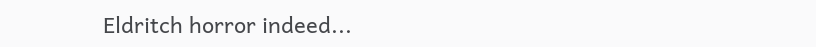Eldritch horror indeed...